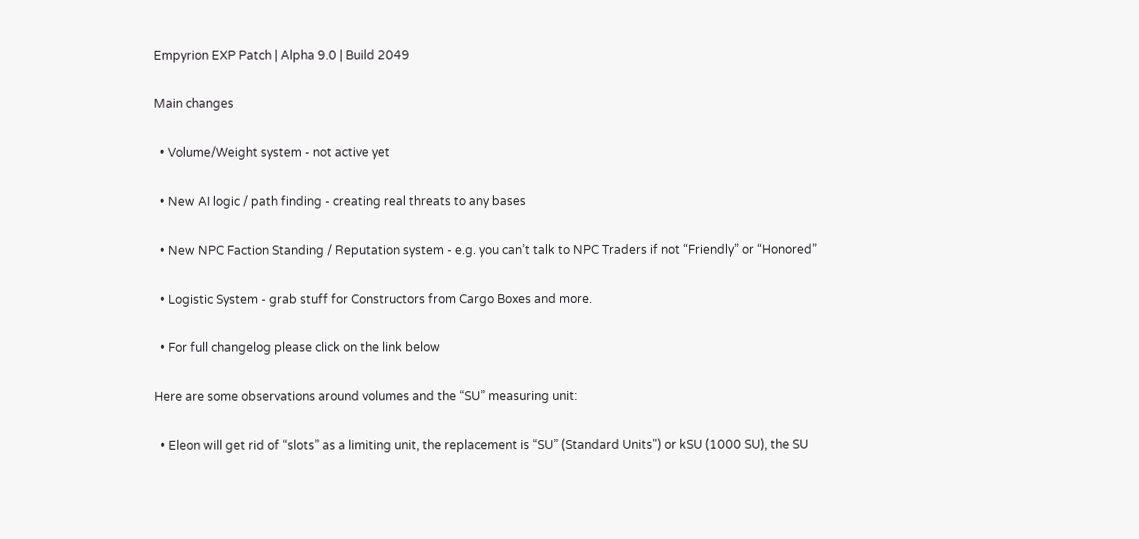Empyrion EXP Patch | Alpha 9.0 | Build 2049

Main changes

  • Volume/Weight system - not active yet

  • New AI logic / path finding - creating real threats to any bases

  • New NPC Faction Standing / Reputation system - e.g. you can’t talk to NPC Traders if not “Friendly” or “Honored”

  • Logistic System - grab stuff for Constructors from Cargo Boxes and more.

  • For full changelog please click on the link below

Here are some observations around volumes and the “SU” measuring unit:

  • Eleon will get rid of “slots” as a limiting unit, the replacement is “SU” (Standard Units") or kSU (1000 SU), the SU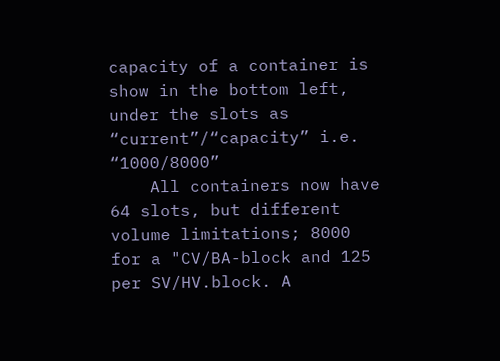capacity of a container is show in the bottom left, under the slots as “current”/“capacity” i.e. “1000/8000”
    All containers now have 64 slots, but different volume limitations; 8000 for a "CV/BA-block and 125 per SV/HV.block. A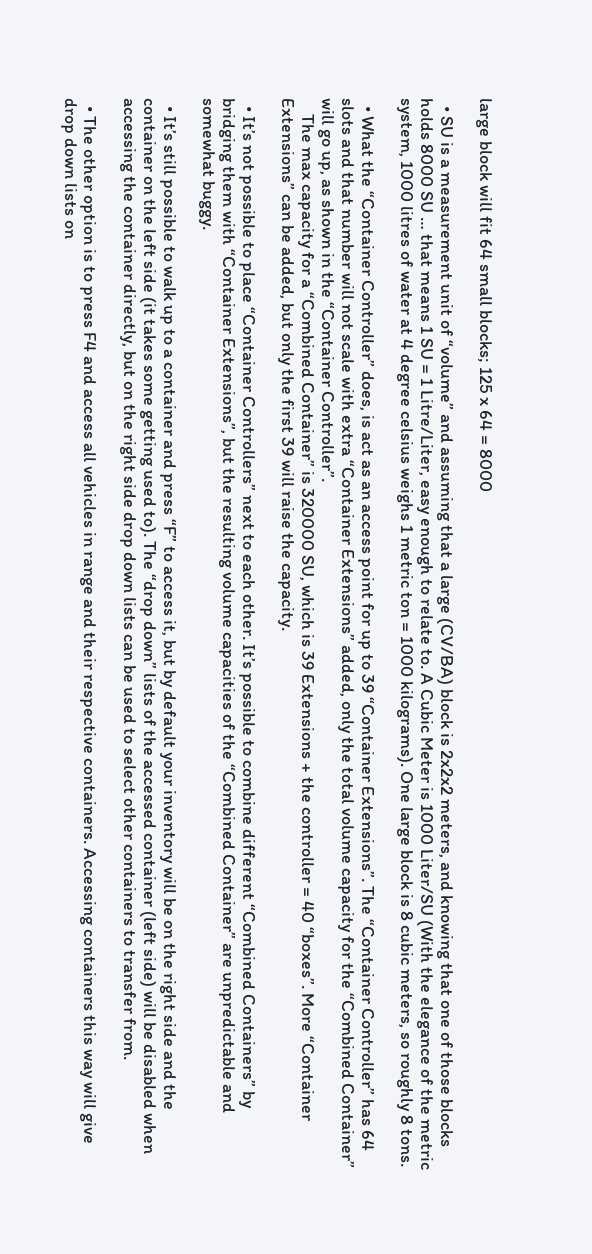large block will fit 64 small blocks; 125 x 64 = 8000

  • SU is a measurement unit of “volume” and assuming that a large (CV/BA) block is 2x2x2 meters, and knowing that one of those blocks holds 8000 SU … that means 1 SU = 1 Litre/Liter, easy enough to relate to. A Cubic Meter is 1000 Liter/SU (With the elegance of the metric system, 1000 litres of water at 4 degree celsius weighs 1 metric ton = 1000 kilograms). One large block is 8 cubic meters, so roughly 8 tons.

  • What the “Container Controller” does, is act as an access point for up to 39 “Container Extensions”. The “Container Controller” has 64 slots and that number will not scale with extra “Container Extensions” added, only the total volume capacity for the “Combined Container” will go up, as shown in the “Container Controller”.
    The max capacity for a “Combined Container” is 320000 SU, which is 39 Extensions + the controller = 40 “boxes”. More “Container Extensions” can be added, but only the first 39 will raise the capacity.

  • It’s not possible to place “Container Controllers” next to each other. It’s possible to combine different “Combined Containers” by bridging them with “Container Extensions”, but the resulting volume capacities of the “Combined Container” are unpredictable and somewhat buggy.

  • It’s still possible to walk up to a container and press “F” to access it, but by default your inventory will be on the right side and the container on the left side (it takes some getting used to). The “drop down” lists of the accessed container (left side) will be disabled when accessing the container directly, but on the right side drop down lists can be used to select other containers to transfer from.

  • The other option is to press F4 and access all vehicles in range and their respective containers. Accessing containers this way will give drop down lists on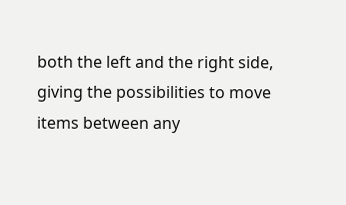both the left and the right side, giving the possibilities to move items between any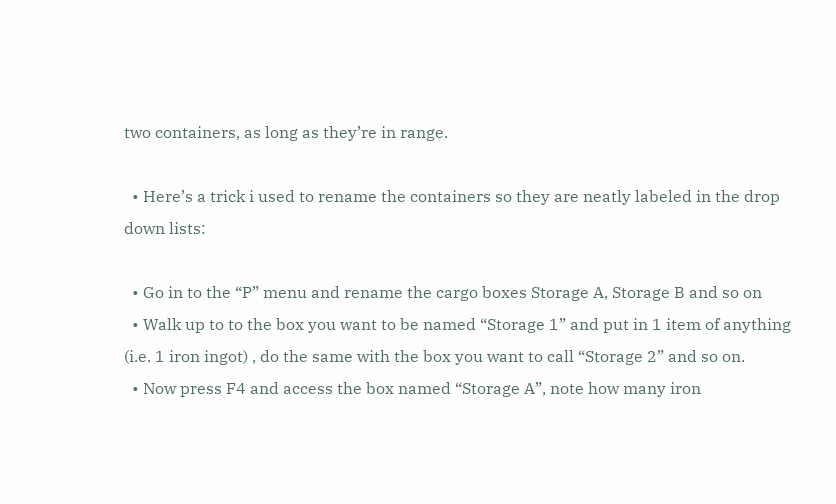two containers, as long as they’re in range.

  • Here’s a trick i used to rename the containers so they are neatly labeled in the drop down lists:

  • Go in to the “P” menu and rename the cargo boxes Storage A, Storage B and so on
  • Walk up to to the box you want to be named “Storage 1” and put in 1 item of anything (i.e. 1 iron ingot) , do the same with the box you want to call “Storage 2” and so on.
  • Now press F4 and access the box named “Storage A”, note how many iron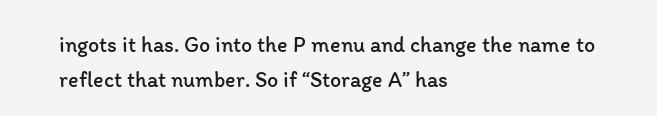ingots it has. Go into the P menu and change the name to reflect that number. So if “Storage A” has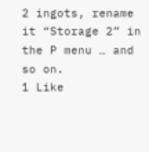2 ingots, rename it “Storage 2” in the P menu … and so on.
1 Like